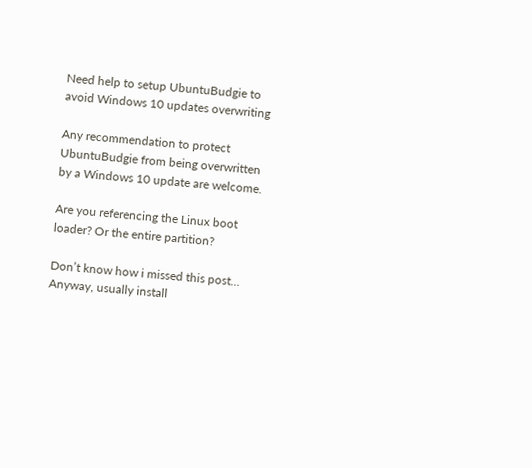Need help to setup UbuntuBudgie to avoid Windows 10 updates overwriting

Any recommendation to protect UbuntuBudgie from being overwritten by a Windows 10 update are welcome.

Are you referencing the Linux boot loader? Or the entire partition?

Don’t know how i missed this post…
Anyway, usually install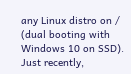any Linux distro on / (dual booting with Windows 10 on SSD).
Just recently,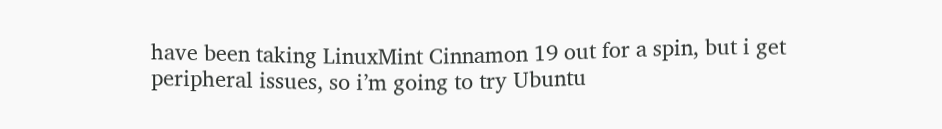have been taking LinuxMint Cinnamon 19 out for a spin, but i get peripheral issues, so i’m going to try Ubuntu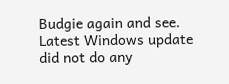Budgie again and see.
Latest Windows update did not do any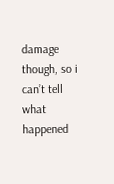damage though, so i can’t tell what happened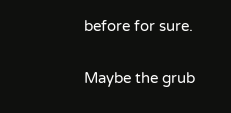before for sure.

Maybe the grub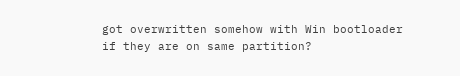got overwritten somehow with Win bootloader if they are on same partition?